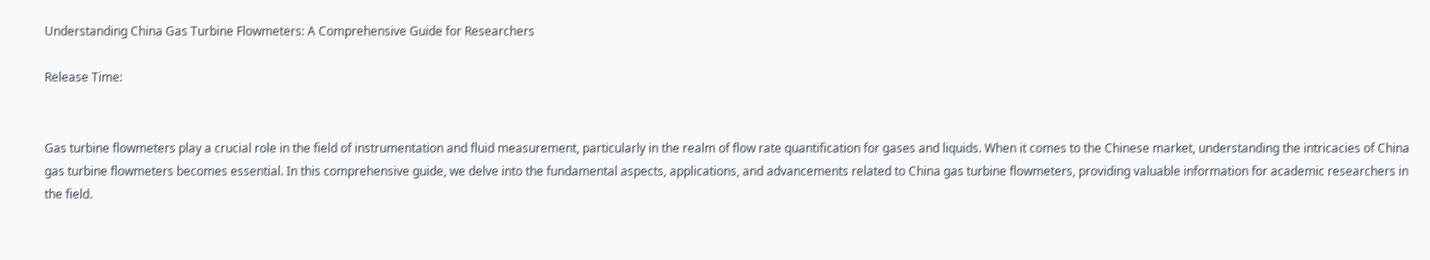Understanding China Gas Turbine Flowmeters: A Comprehensive Guide for Researchers

Release Time:


Gas turbine flowmeters play a crucial role in the field of instrumentation and fluid measurement, particularly in the realm of flow rate quantification for gases and liquids. When it comes to the Chinese market, understanding the intricacies of China gas turbine flowmeters becomes essential. In this comprehensive guide, we delve into the fundamental aspects, applications, and advancements related to China gas turbine flowmeters, providing valuable information for academic researchers in the field.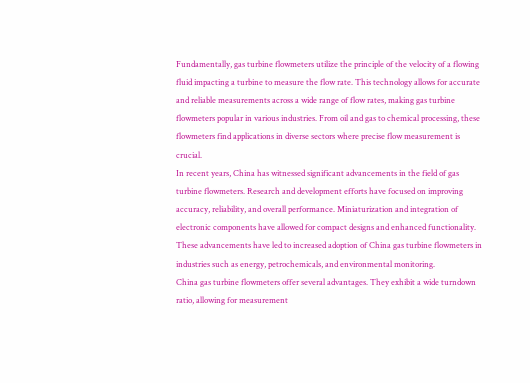Fundamentally, gas turbine flowmeters utilize the principle of the velocity of a flowing fluid impacting a turbine to measure the flow rate. This technology allows for accurate and reliable measurements across a wide range of flow rates, making gas turbine flowmeters popular in various industries. From oil and gas to chemical processing, these flowmeters find applications in diverse sectors where precise flow measurement is crucial.
In recent years, China has witnessed significant advancements in the field of gas turbine flowmeters. Research and development efforts have focused on improving accuracy, reliability, and overall performance. Miniaturization and integration of electronic components have allowed for compact designs and enhanced functionality. These advancements have led to increased adoption of China gas turbine flowmeters in industries such as energy, petrochemicals, and environmental monitoring.
China gas turbine flowmeters offer several advantages. They exhibit a wide turndown ratio, allowing for measurement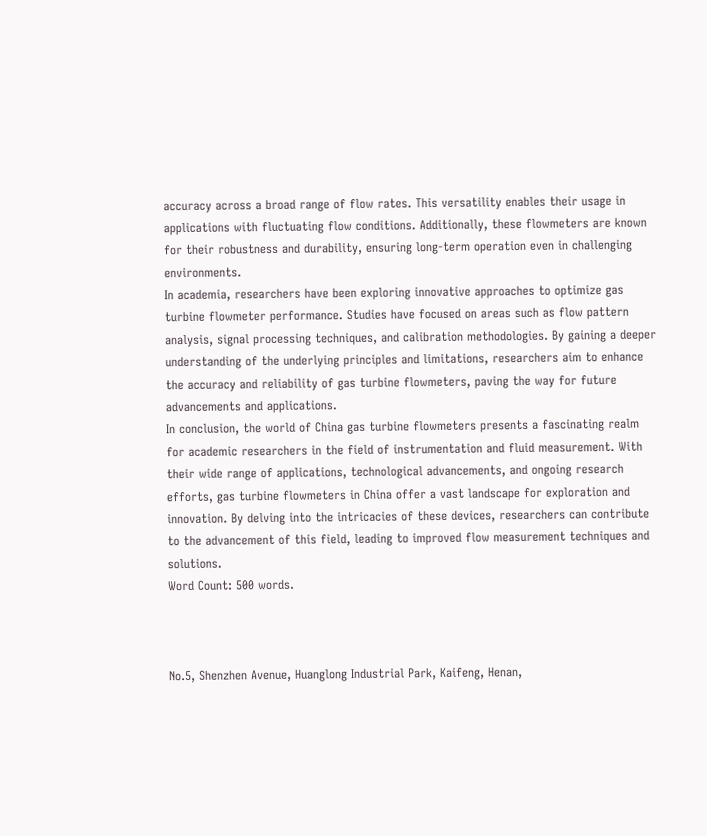accuracy across a broad range of flow rates. This versatility enables their usage in applications with fluctuating flow conditions. Additionally, these flowmeters are known for their robustness and durability, ensuring long-term operation even in challenging environments.
In academia, researchers have been exploring innovative approaches to optimize gas turbine flowmeter performance. Studies have focused on areas such as flow pattern analysis, signal processing techniques, and calibration methodologies. By gaining a deeper understanding of the underlying principles and limitations, researchers aim to enhance the accuracy and reliability of gas turbine flowmeters, paving the way for future advancements and applications.
In conclusion, the world of China gas turbine flowmeters presents a fascinating realm for academic researchers in the field of instrumentation and fluid measurement. With their wide range of applications, technological advancements, and ongoing research efforts, gas turbine flowmeters in China offer a vast landscape for exploration and innovation. By delving into the intricacies of these devices, researchers can contribute to the advancement of this field, leading to improved flow measurement techniques and solutions.
Word Count: 500 words.



No.5, Shenzhen Avenue, Huanglong Industrial Park, Kaifeng, Henan,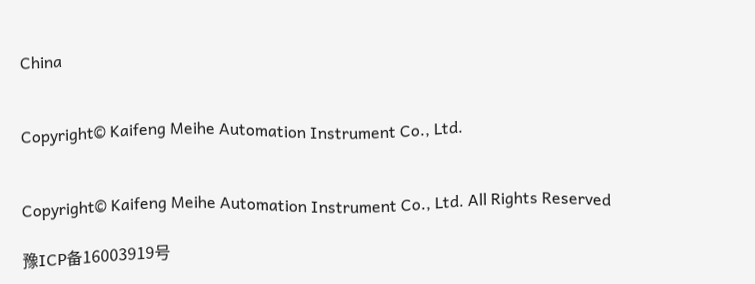China


Copyright© Kaifeng Meihe Automation Instrument Co., Ltd.


Copyright© Kaifeng Meihe Automation Instrument Co., Ltd. All Rights Reserved

豫ICP备16003919号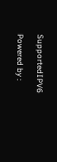SupportedIPV6

Powered by :